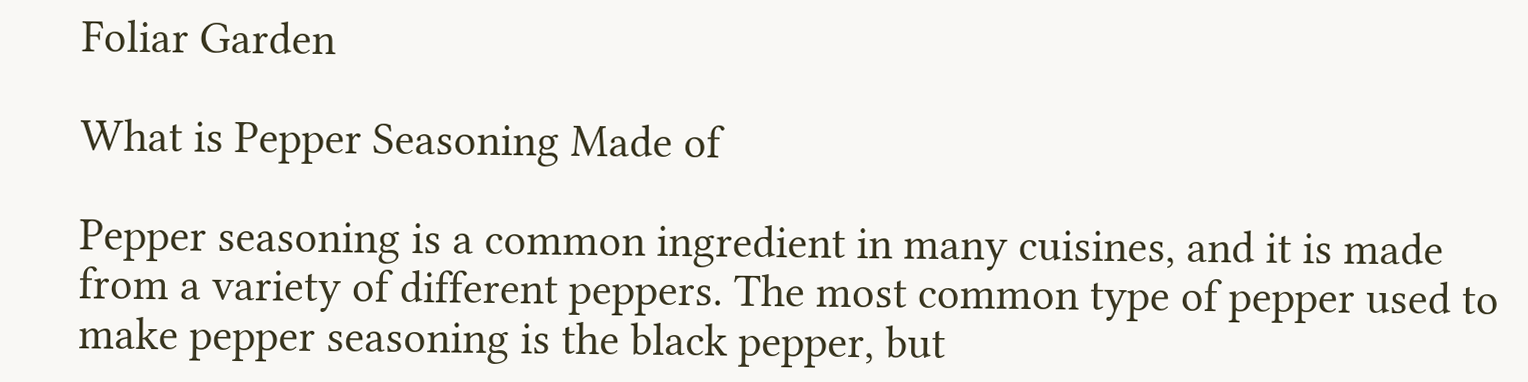Foliar Garden

What is Pepper Seasoning Made of

Pepper seasoning is a common ingredient in many cuisines, and it is made from a variety of different peppers. The most common type of pepper used to make pepper seasoning is the black pepper, but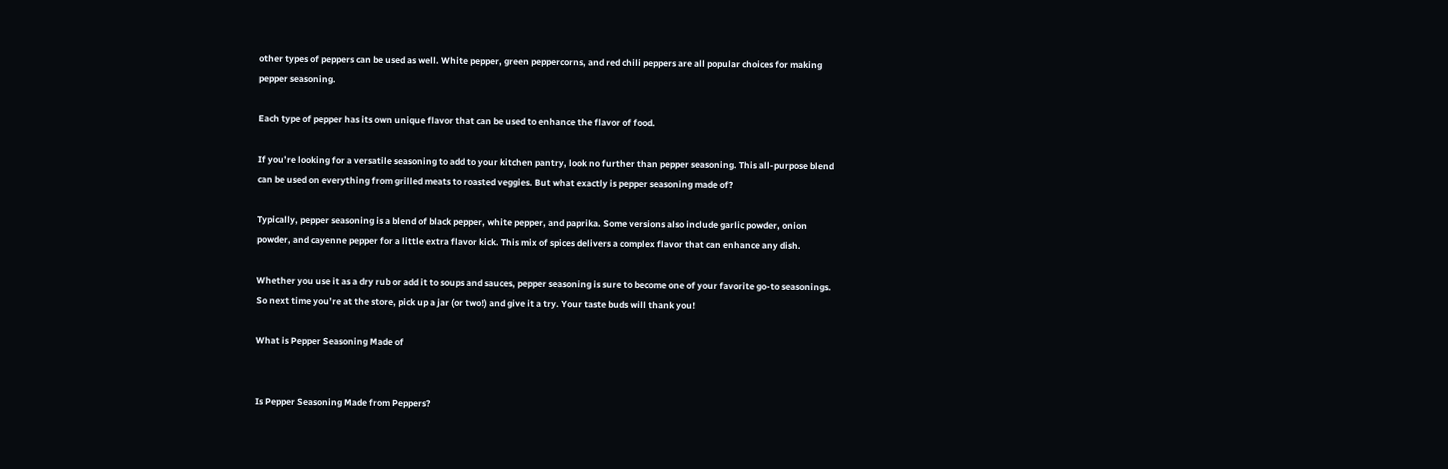other types of peppers can be used as well. White pepper, green peppercorns, and red chili peppers are all popular choices for making pepper seasoning.

Each type of pepper has its own unique flavor that can be used to enhance the flavor of food.

If you’re looking for a versatile seasoning to add to your kitchen pantry, look no further than pepper seasoning. This all-purpose blend can be used on everything from grilled meats to roasted veggies. But what exactly is pepper seasoning made of?

Typically, pepper seasoning is a blend of black pepper, white pepper, and paprika. Some versions also include garlic powder, onion powder, and cayenne pepper for a little extra flavor kick. This mix of spices delivers a complex flavor that can enhance any dish.

Whether you use it as a dry rub or add it to soups and sauces, pepper seasoning is sure to become one of your favorite go-to seasonings. So next time you’re at the store, pick up a jar (or two!) and give it a try. Your taste buds will thank you!

What is Pepper Seasoning Made of


Is Pepper Seasoning Made from Peppers?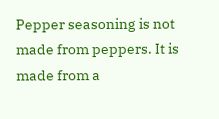Pepper seasoning is not made from peppers. It is made from a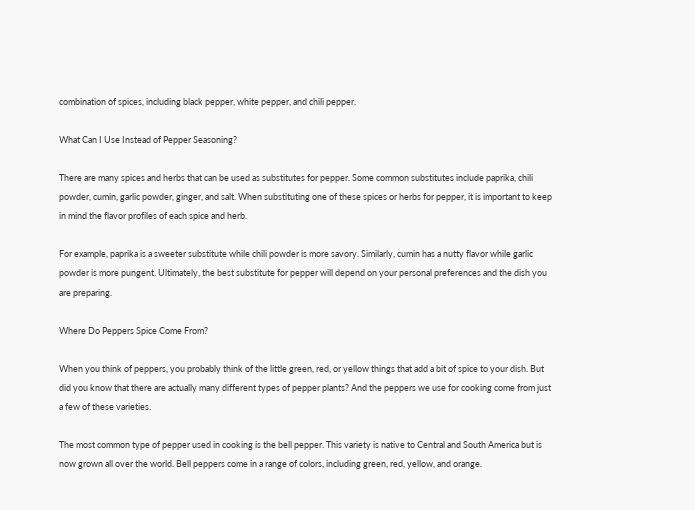combination of spices, including black pepper, white pepper, and chili pepper.

What Can I Use Instead of Pepper Seasoning?

There are many spices and herbs that can be used as substitutes for pepper. Some common substitutes include paprika, chili powder, cumin, garlic powder, ginger, and salt. When substituting one of these spices or herbs for pepper, it is important to keep in mind the flavor profiles of each spice and herb.

For example, paprika is a sweeter substitute while chili powder is more savory. Similarly, cumin has a nutty flavor while garlic powder is more pungent. Ultimately, the best substitute for pepper will depend on your personal preferences and the dish you are preparing.

Where Do Peppers Spice Come From?

When you think of peppers, you probably think of the little green, red, or yellow things that add a bit of spice to your dish. But did you know that there are actually many different types of pepper plants? And the peppers we use for cooking come from just a few of these varieties.

The most common type of pepper used in cooking is the bell pepper. This variety is native to Central and South America but is now grown all over the world. Bell peppers come in a range of colors, including green, red, yellow, and orange.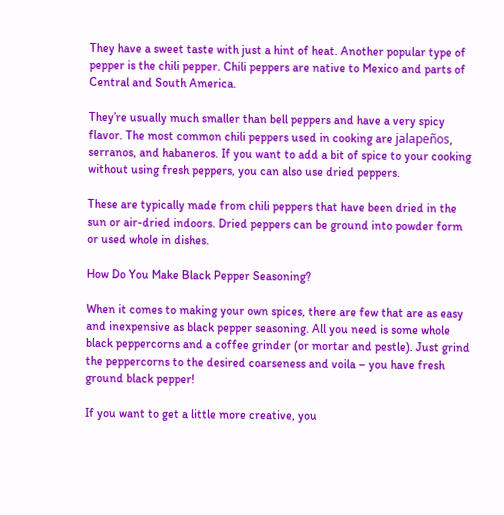They have a sweet taste with just a hint of heat. Another popular type of pepper is the chili pepper. Chili peppers are native to Mexico and parts of Central and South America.

They’re usually much smaller than bell peppers and have a very spicy flavor. The most common chili peppers used in cooking are jalapeños, serranos, and habaneros. If you want to add a bit of spice to your cooking without using fresh peppers, you can also use dried peppers.

These are typically made from chili peppers that have been dried in the sun or air-dried indoors. Dried peppers can be ground into powder form or used whole in dishes.

How Do You Make Black Pepper Seasoning?

When it comes to making your own spices, there are few that are as easy and inexpensive as black pepper seasoning. All you need is some whole black peppercorns and a coffee grinder (or mortar and pestle). Just grind the peppercorns to the desired coarseness and voila – you have fresh ground black pepper!

If you want to get a little more creative, you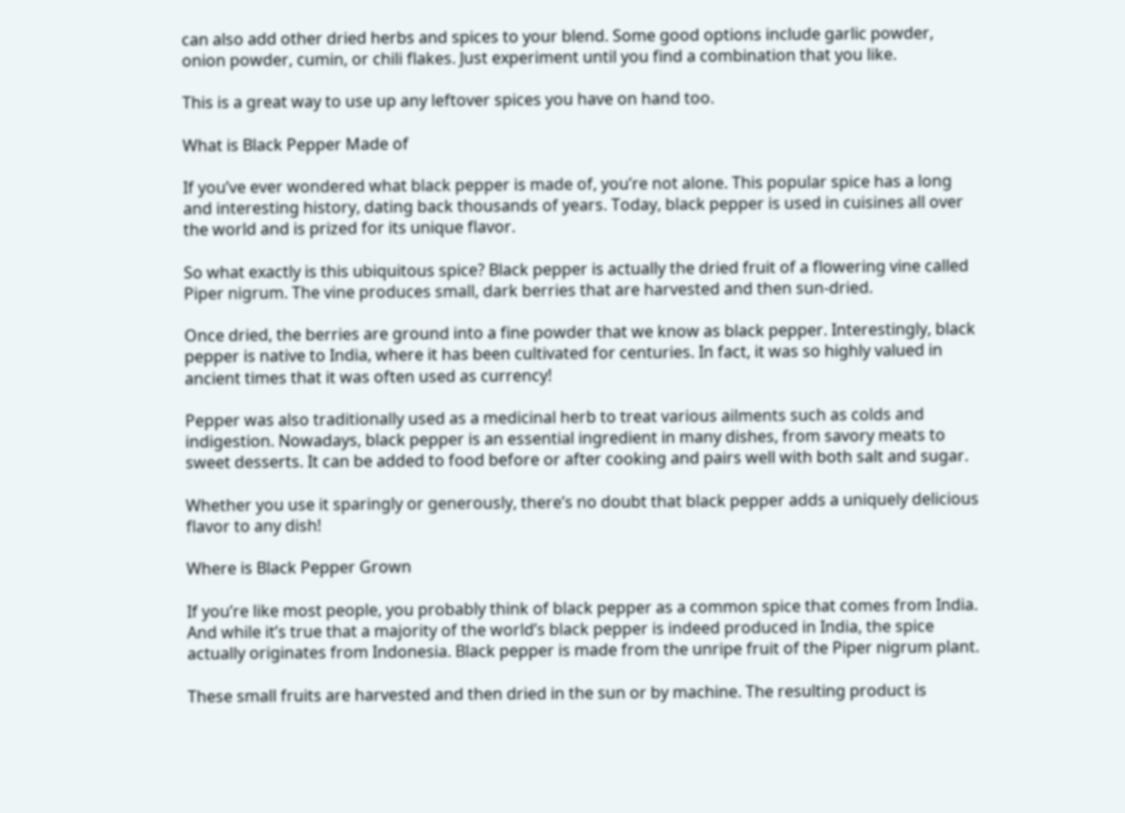can also add other dried herbs and spices to your blend. Some good options include garlic powder, onion powder, cumin, or chili flakes. Just experiment until you find a combination that you like.

This is a great way to use up any leftover spices you have on hand too.

What is Black Pepper Made of

If you’ve ever wondered what black pepper is made of, you’re not alone. This popular spice has a long and interesting history, dating back thousands of years. Today, black pepper is used in cuisines all over the world and is prized for its unique flavor.

So what exactly is this ubiquitous spice? Black pepper is actually the dried fruit of a flowering vine called Piper nigrum. The vine produces small, dark berries that are harvested and then sun-dried.

Once dried, the berries are ground into a fine powder that we know as black pepper. Interestingly, black pepper is native to India, where it has been cultivated for centuries. In fact, it was so highly valued in ancient times that it was often used as currency!

Pepper was also traditionally used as a medicinal herb to treat various ailments such as colds and indigestion. Nowadays, black pepper is an essential ingredient in many dishes, from savory meats to sweet desserts. It can be added to food before or after cooking and pairs well with both salt and sugar.

Whether you use it sparingly or generously, there’s no doubt that black pepper adds a uniquely delicious flavor to any dish!

Where is Black Pepper Grown

If you’re like most people, you probably think of black pepper as a common spice that comes from India. And while it’s true that a majority of the world’s black pepper is indeed produced in India, the spice actually originates from Indonesia. Black pepper is made from the unripe fruit of the Piper nigrum plant.

These small fruits are harvested and then dried in the sun or by machine. The resulting product is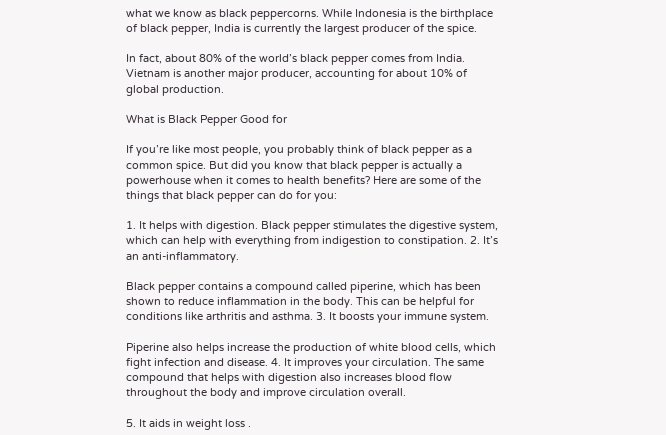what we know as black peppercorns. While Indonesia is the birthplace of black pepper, India is currently the largest producer of the spice.

In fact, about 80% of the world’s black pepper comes from India. Vietnam is another major producer, accounting for about 10% of global production.

What is Black Pepper Good for

If you’re like most people, you probably think of black pepper as a common spice. But did you know that black pepper is actually a powerhouse when it comes to health benefits? Here are some of the things that black pepper can do for you:

1. It helps with digestion. Black pepper stimulates the digestive system, which can help with everything from indigestion to constipation. 2. It’s an anti-inflammatory.

Black pepper contains a compound called piperine, which has been shown to reduce inflammation in the body. This can be helpful for conditions like arthritis and asthma. 3. It boosts your immune system.

Piperine also helps increase the production of white blood cells, which fight infection and disease. 4. It improves your circulation. The same compound that helps with digestion also increases blood flow throughout the body and improve circulation overall.

5. It aids in weight loss .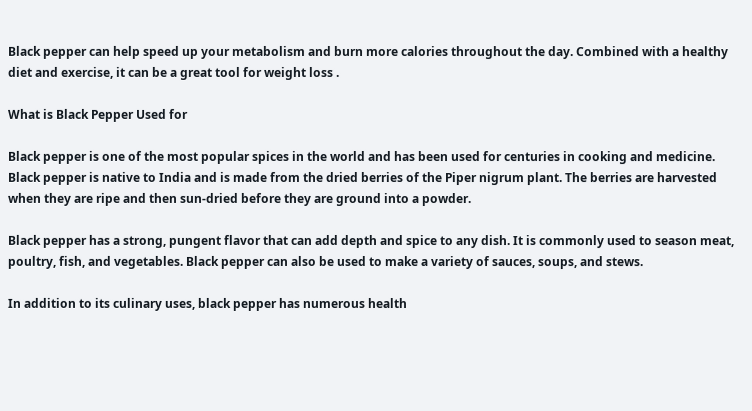Black pepper can help speed up your metabolism and burn more calories throughout the day. Combined with a healthy diet and exercise, it can be a great tool for weight loss .

What is Black Pepper Used for

Black pepper is one of the most popular spices in the world and has been used for centuries in cooking and medicine. Black pepper is native to India and is made from the dried berries of the Piper nigrum plant. The berries are harvested when they are ripe and then sun-dried before they are ground into a powder.

Black pepper has a strong, pungent flavor that can add depth and spice to any dish. It is commonly used to season meat, poultry, fish, and vegetables. Black pepper can also be used to make a variety of sauces, soups, and stews.

In addition to its culinary uses, black pepper has numerous health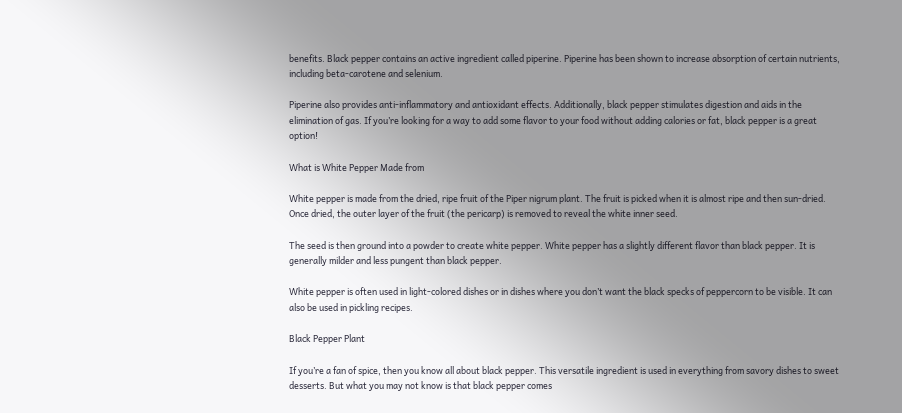benefits. Black pepper contains an active ingredient called piperine. Piperine has been shown to increase absorption of certain nutrients, including beta-carotene and selenium.

Piperine also provides anti-inflammatory and antioxidant effects. Additionally, black pepper stimulates digestion and aids in the elimination of gas. If you’re looking for a way to add some flavor to your food without adding calories or fat, black pepper is a great option!

What is White Pepper Made from

White pepper is made from the dried, ripe fruit of the Piper nigrum plant. The fruit is picked when it is almost ripe and then sun-dried. Once dried, the outer layer of the fruit (the pericarp) is removed to reveal the white inner seed.

The seed is then ground into a powder to create white pepper. White pepper has a slightly different flavor than black pepper. It is generally milder and less pungent than black pepper.

White pepper is often used in light-colored dishes or in dishes where you don’t want the black specks of peppercorn to be visible. It can also be used in pickling recipes.

Black Pepper Plant

If you’re a fan of spice, then you know all about black pepper. This versatile ingredient is used in everything from savory dishes to sweet desserts. But what you may not know is that black pepper comes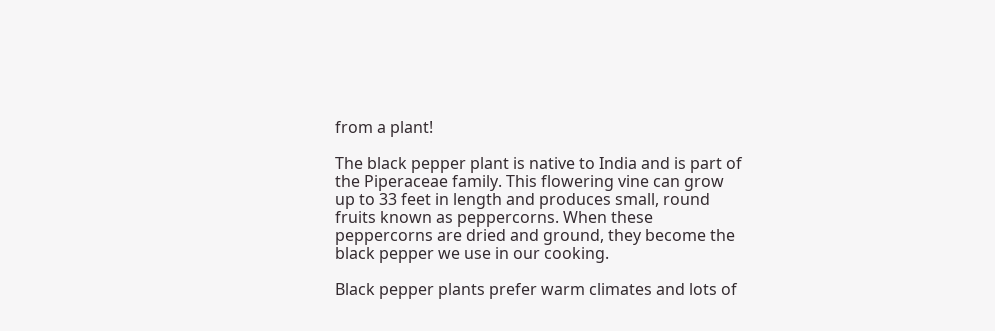from a plant!

The black pepper plant is native to India and is part of the Piperaceae family. This flowering vine can grow up to 33 feet in length and produces small, round fruits known as peppercorns. When these peppercorns are dried and ground, they become the black pepper we use in our cooking.

Black pepper plants prefer warm climates and lots of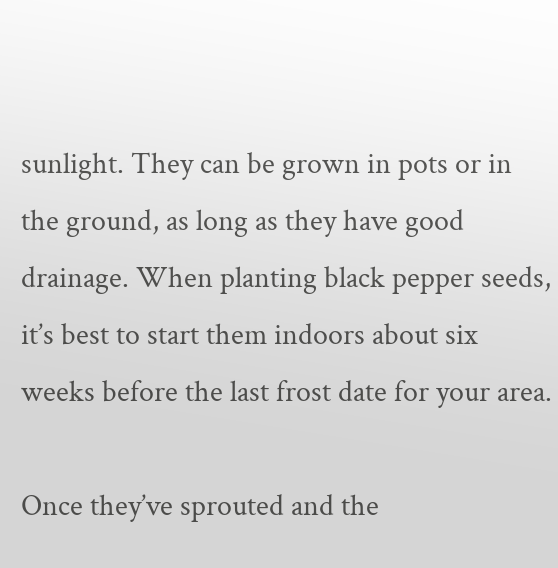sunlight. They can be grown in pots or in the ground, as long as they have good drainage. When planting black pepper seeds, it’s best to start them indoors about six weeks before the last frost date for your area.

Once they’ve sprouted and the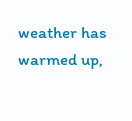weather has warmed up,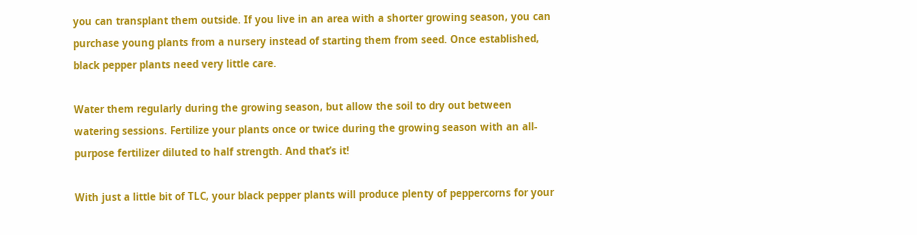you can transplant them outside. If you live in an area with a shorter growing season, you can purchase young plants from a nursery instead of starting them from seed. Once established, black pepper plants need very little care.

Water them regularly during the growing season, but allow the soil to dry out between watering sessions. Fertilize your plants once or twice during the growing season with an all-purpose fertilizer diluted to half strength. And that’s it!

With just a little bit of TLC, your black pepper plants will produce plenty of peppercorns for your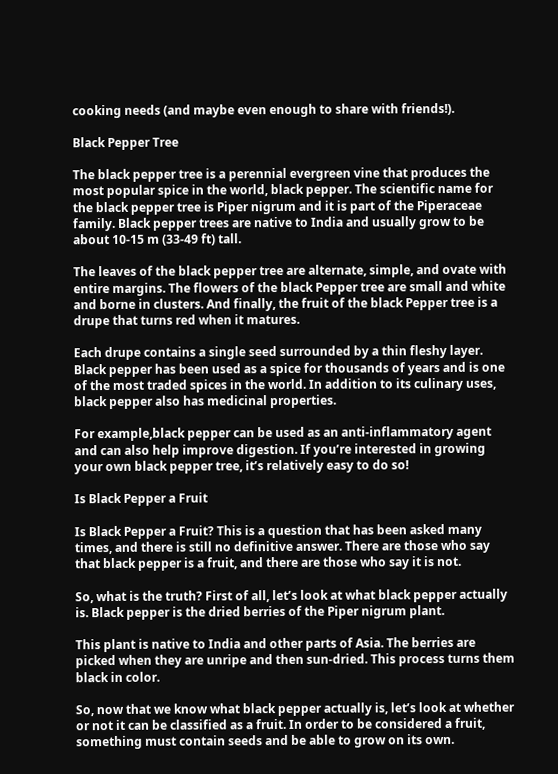cooking needs (and maybe even enough to share with friends!).

Black Pepper Tree

The black pepper tree is a perennial evergreen vine that produces the most popular spice in the world, black pepper. The scientific name for the black pepper tree is Piper nigrum and it is part of the Piperaceae family. Black pepper trees are native to India and usually grow to be about 10-15 m (33-49 ft) tall.

The leaves of the black pepper tree are alternate, simple, and ovate with entire margins. The flowers of the black Pepper tree are small and white and borne in clusters. And finally, the fruit of the black Pepper tree is a drupe that turns red when it matures.

Each drupe contains a single seed surrounded by a thin fleshy layer. Black pepper has been used as a spice for thousands of years and is one of the most traded spices in the world. In addition to its culinary uses, black pepper also has medicinal properties.

For example,black pepper can be used as an anti-inflammatory agent and can also help improve digestion. If you’re interested in growing your own black pepper tree, it’s relatively easy to do so!

Is Black Pepper a Fruit

Is Black Pepper a Fruit? This is a question that has been asked many times, and there is still no definitive answer. There are those who say that black pepper is a fruit, and there are those who say it is not.

So, what is the truth? First of all, let’s look at what black pepper actually is. Black pepper is the dried berries of the Piper nigrum plant.

This plant is native to India and other parts of Asia. The berries are picked when they are unripe and then sun-dried. This process turns them black in color.

So, now that we know what black pepper actually is, let’s look at whether or not it can be classified as a fruit. In order to be considered a fruit, something must contain seeds and be able to grow on its own.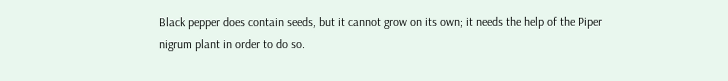Black pepper does contain seeds, but it cannot grow on its own; it needs the help of the Piper nigrum plant in order to do so.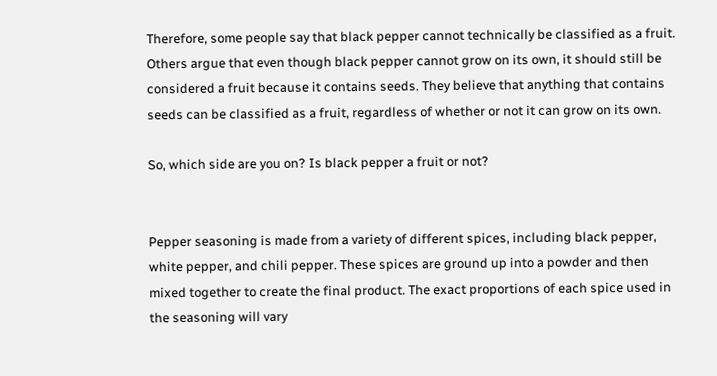Therefore, some people say that black pepper cannot technically be classified as a fruit. Others argue that even though black pepper cannot grow on its own, it should still be considered a fruit because it contains seeds. They believe that anything that contains seeds can be classified as a fruit, regardless of whether or not it can grow on its own.

So, which side are you on? Is black pepper a fruit or not?


Pepper seasoning is made from a variety of different spices, including black pepper, white pepper, and chili pepper. These spices are ground up into a powder and then mixed together to create the final product. The exact proportions of each spice used in the seasoning will vary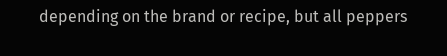depending on the brand or recipe, but all peppers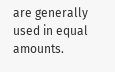are generally used in equal amounts.